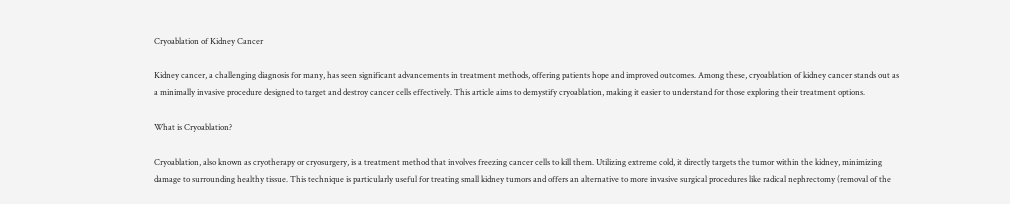Cryoablation of Kidney Cancer

Kidney cancer, a challenging diagnosis for many, has seen significant advancements in treatment methods, offering patients hope and improved outcomes. Among these, cryoablation of kidney cancer stands out as a minimally invasive procedure designed to target and destroy cancer cells effectively. This article aims to demystify cryoablation, making it easier to understand for those exploring their treatment options.

What is Cryoablation?

Cryoablation, also known as cryotherapy or cryosurgery, is a treatment method that involves freezing cancer cells to kill them. Utilizing extreme cold, it directly targets the tumor within the kidney, minimizing damage to surrounding healthy tissue. This technique is particularly useful for treating small kidney tumors and offers an alternative to more invasive surgical procedures like radical nephrectomy (removal of the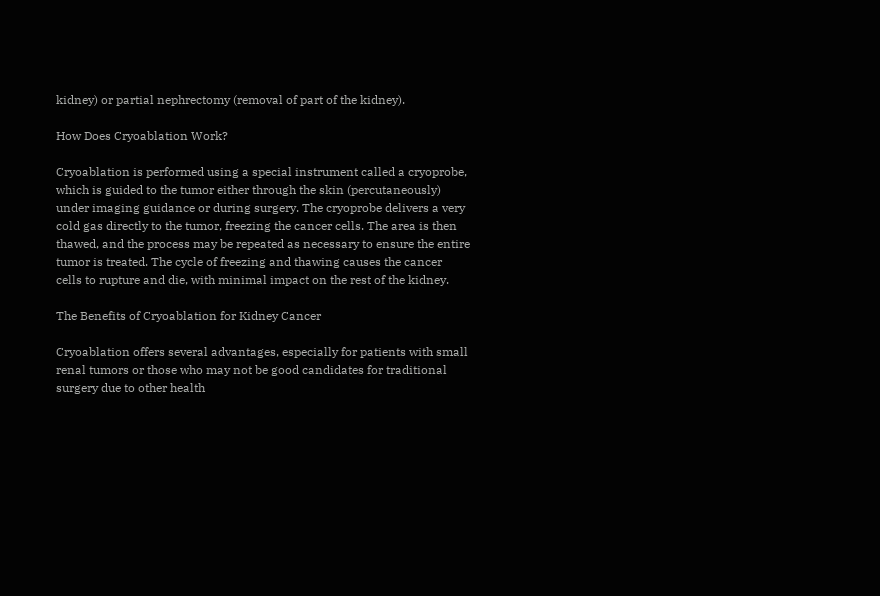kidney) or partial nephrectomy (removal of part of the kidney).

How Does Cryoablation Work?

Cryoablation is performed using a special instrument called a cryoprobe, which is guided to the tumor either through the skin (percutaneously) under imaging guidance or during surgery. The cryoprobe delivers a very cold gas directly to the tumor, freezing the cancer cells. The area is then thawed, and the process may be repeated as necessary to ensure the entire tumor is treated. The cycle of freezing and thawing causes the cancer cells to rupture and die, with minimal impact on the rest of the kidney.

The Benefits of Cryoablation for Kidney Cancer

Cryoablation offers several advantages, especially for patients with small renal tumors or those who may not be good candidates for traditional surgery due to other health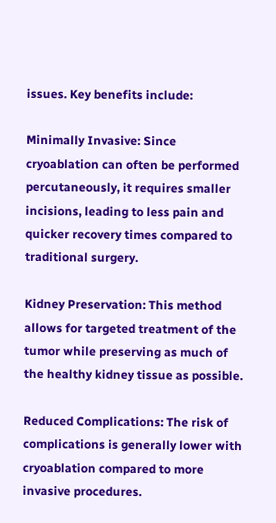issues. Key benefits include:

Minimally Invasive: Since cryoablation can often be performed percutaneously, it requires smaller incisions, leading to less pain and quicker recovery times compared to traditional surgery.

Kidney Preservation: This method allows for targeted treatment of the tumor while preserving as much of the healthy kidney tissue as possible.

Reduced Complications: The risk of complications is generally lower with cryoablation compared to more invasive procedures.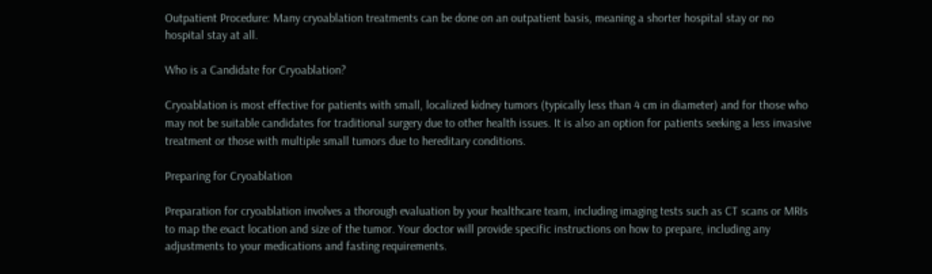Outpatient Procedure: Many cryoablation treatments can be done on an outpatient basis, meaning a shorter hospital stay or no hospital stay at all.

Who is a Candidate for Cryoablation?

Cryoablation is most effective for patients with small, localized kidney tumors (typically less than 4 cm in diameter) and for those who may not be suitable candidates for traditional surgery due to other health issues. It is also an option for patients seeking a less invasive treatment or those with multiple small tumors due to hereditary conditions.

Preparing for Cryoablation

Preparation for cryoablation involves a thorough evaluation by your healthcare team, including imaging tests such as CT scans or MRIs to map the exact location and size of the tumor. Your doctor will provide specific instructions on how to prepare, including any adjustments to your medications and fasting requirements.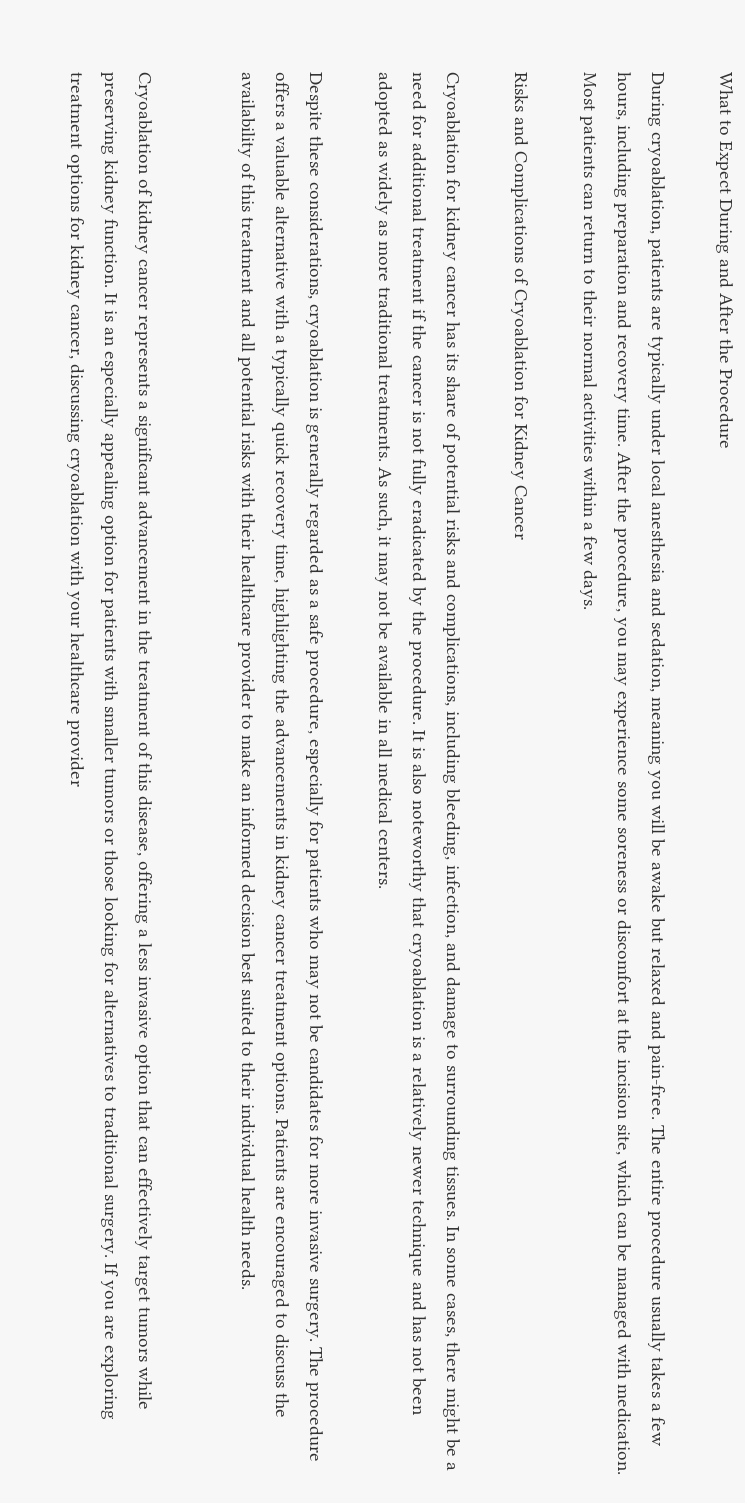What to Expect During and After the Procedure

During cryoablation, patients are typically under local anesthesia and sedation, meaning you will be awake but relaxed and pain-free. The entire procedure usually takes a few hours, including preparation and recovery time. After the procedure, you may experience some soreness or discomfort at the incision site, which can be managed with medication. Most patients can return to their normal activities within a few days.

Risks and Complications of Cryoablation for Kidney Cancer

Cryoablation for kidney cancer has its share of potential risks and complications, including bleeding, infection, and damage to surrounding tissues. In some cases, there might be a need for additional treatment if the cancer is not fully eradicated by the procedure. It is also noteworthy that cryoablation is a relatively newer technique and has not been adopted as widely as more traditional treatments. As such, it may not be available in all medical centers.

Despite these considerations, cryoablation is generally regarded as a safe procedure, especially for patients who may not be candidates for more invasive surgery. The procedure offers a valuable alternative with a typically quick recovery time, highlighting the advancements in kidney cancer treatment options. Patients are encouraged to discuss the availability of this treatment and all potential risks with their healthcare provider to make an informed decision best suited to their individual health needs.


Cryoablation of kidney cancer represents a significant advancement in the treatment of this disease, offering a less invasive option that can effectively target tumors while preserving kidney function. It is an especially appealing option for patients with smaller tumors or those looking for alternatives to traditional surgery. If you are exploring treatment options for kidney cancer, discussing cryoablation with your healthcare provider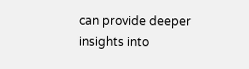can provide deeper insights into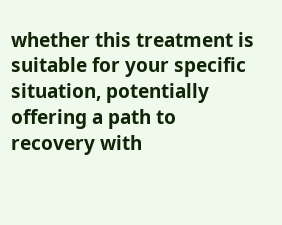whether this treatment is suitable for your specific situation, potentially offering a path to recovery with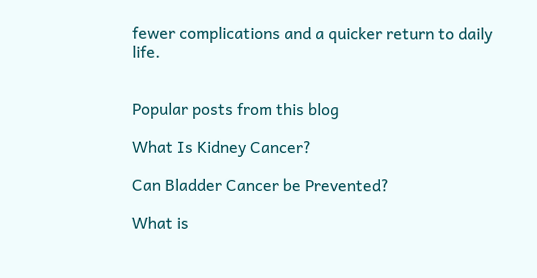fewer complications and a quicker return to daily life.


Popular posts from this blog

What Is Kidney Cancer?

Can Bladder Cancer be Prevented?

What is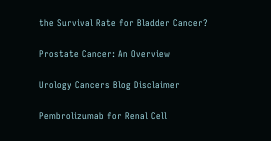the Survival Rate for Bladder Cancer?

Prostate Cancer: An Overview

Urology Cancers Blog Disclaimer

Pembrolizumab for Renal Cell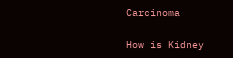Carcinoma

How is Kidney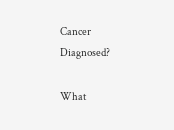Cancer Diagnosed?

What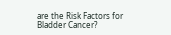are the Risk Factors for Bladder Cancer?